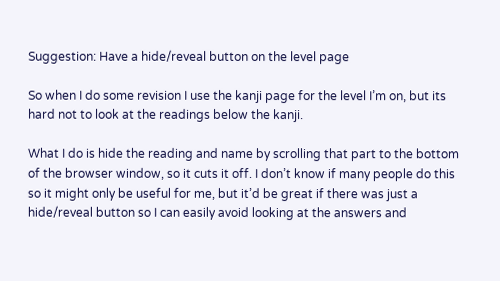Suggestion: Have a hide/reveal button on the level page

So when I do some revision I use the kanji page for the level I’m on, but its hard not to look at the readings below the kanji.

What I do is hide the reading and name by scrolling that part to the bottom of the browser window, so it cuts it off. I don’t know if many people do this so it might only be useful for me, but it’d be great if there was just a hide/reveal button so I can easily avoid looking at the answers and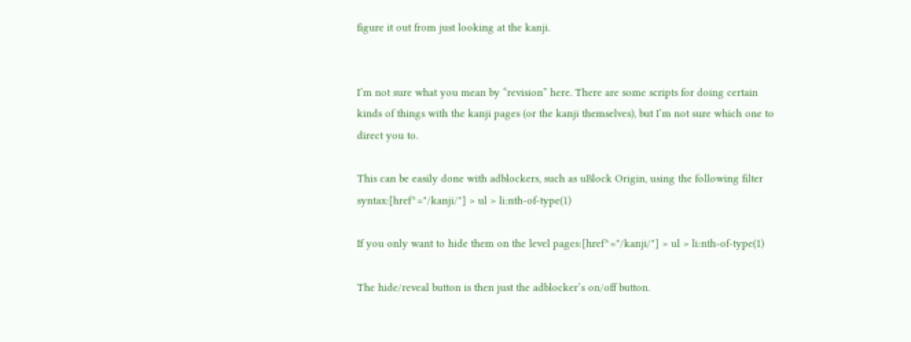figure it out from just looking at the kanji.


I’m not sure what you mean by “revision” here. There are some scripts for doing certain kinds of things with the kanji pages (or the kanji themselves), but I’m not sure which one to direct you to.

This can be easily done with adblockers, such as uBlock Origin, using the following filter syntax:[href^="/kanji/"] > ul > li:nth-of-type(1)

If you only want to hide them on the level pages:[href^="/kanji/"] > ul > li:nth-of-type(1)

The hide/reveal button is then just the adblocker’s on/off button.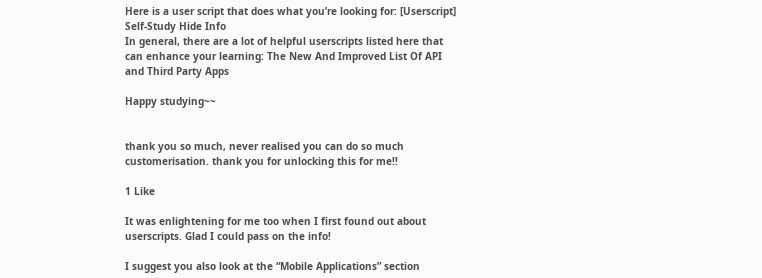Here is a user script that does what you’re looking for: [Userscript] Self-Study Hide Info
In general, there are a lot of helpful userscripts listed here that can enhance your learning: The New And Improved List Of API and Third Party Apps

Happy studying~~


thank you so much, never realised you can do so much customerisation. thank you for unlocking this for me!!

1 Like

It was enlightening for me too when I first found out about userscripts. Glad I could pass on the info!

I suggest you also look at the “Mobile Applications” section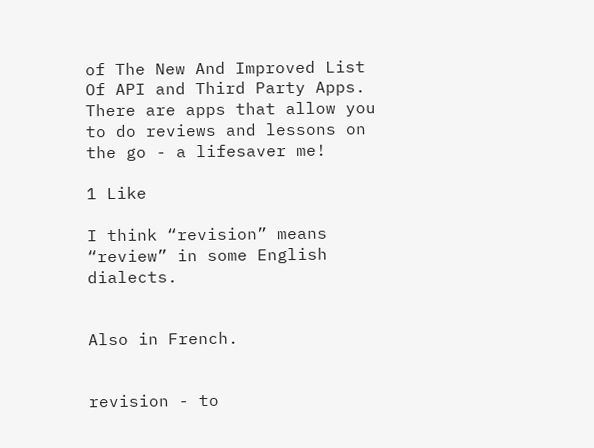of The New And Improved List Of API and Third Party Apps. There are apps that allow you to do reviews and lessons on the go - a lifesaver me!

1 Like

I think “revision” means “review” in some English dialects.


Also in French.


revision - to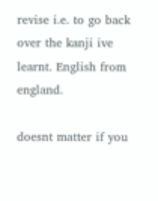revise i.e. to go back over the kanji ive learnt. English from england.

doesnt matter if you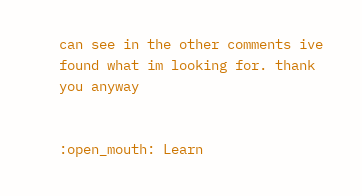can see in the other comments ive found what im looking for. thank you anyway


:open_mouth: Learn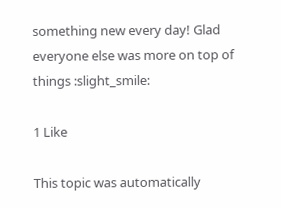something new every day! Glad everyone else was more on top of things :slight_smile:

1 Like

This topic was automatically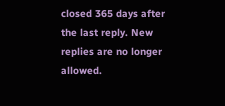closed 365 days after the last reply. New replies are no longer allowed.